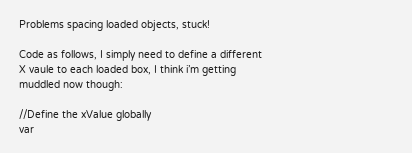Problems spacing loaded objects, stuck!

Code as follows, I simply need to define a different X vaule to each loaded box, I think i’m getting muddled now though:

//Define the xValue globally
var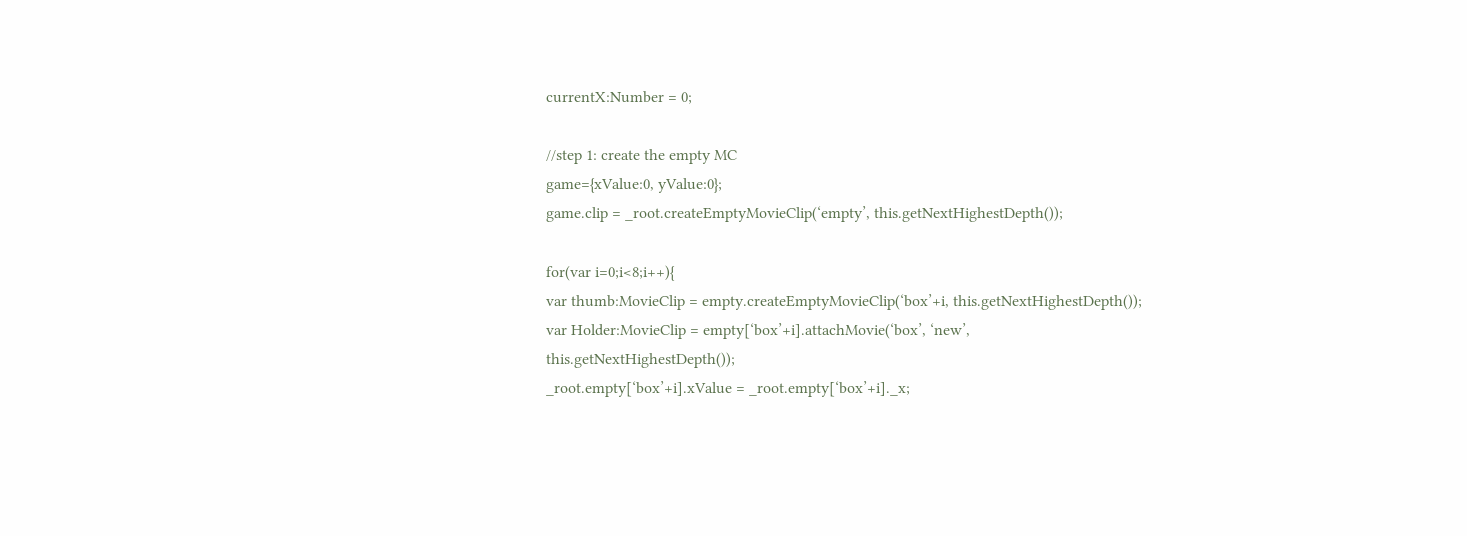currentX:Number = 0;

//step 1: create the empty MC
game={xValue:0, yValue:0};
game.clip = _root.createEmptyMovieClip(‘empty’, this.getNextHighestDepth());

for(var i=0;i<8;i++){
var thumb:MovieClip = empty.createEmptyMovieClip(‘box’+i, this.getNextHighestDepth());
var Holder:MovieClip = empty[‘box’+i].attachMovie(‘box’, ‘new’, this.getNextHighestDepth());
_root.empty[‘box’+i].xValue = _root.empty[‘box’+i]._x;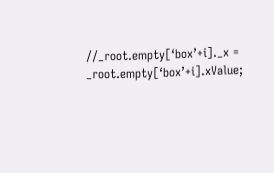//_root.empty[‘box’+i]._x = _root.empty[‘box’+i].xValue;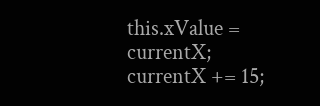this.xValue = currentX;
currentX += 15;